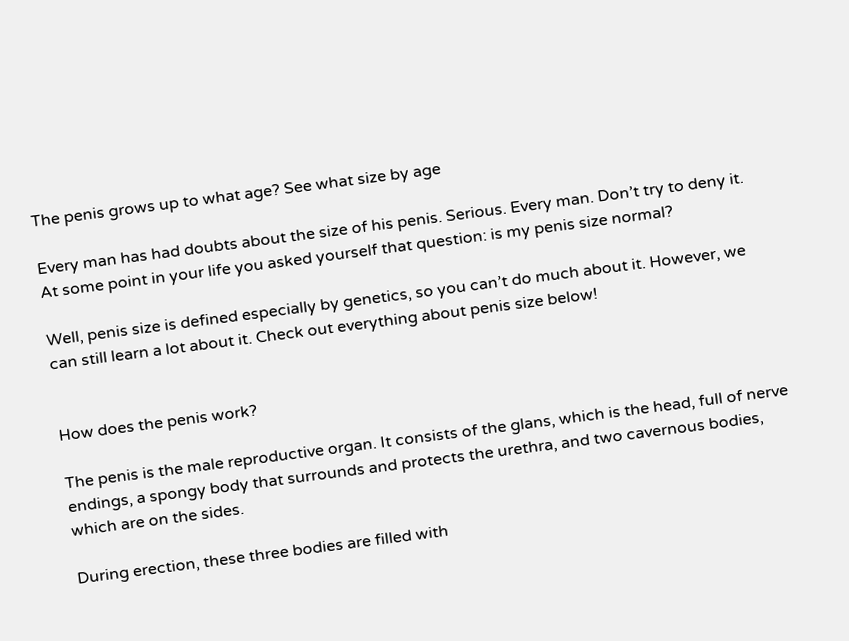The penis grows up to what age? See what size by age

Every man has had doubts about the size of his penis. Serious. Every man. Don’t try to deny it. At some point in your life you asked yourself that question: is my penis size normal?

Well, penis size is defined especially by genetics, so you can’t do much about it. However, we can still learn a lot about it. Check out everything about penis size below!


How does the penis work?

The penis is the male reproductive organ. It consists of the glans, which is the head, full of nerve endings, a spongy body that surrounds and protects the urethra, and two cavernous bodies, which are on the sides.

During erection, these three bodies are filled with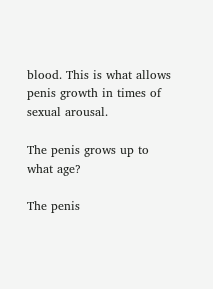blood. This is what allows penis growth in times of sexual arousal.

The penis grows up to what age?

The penis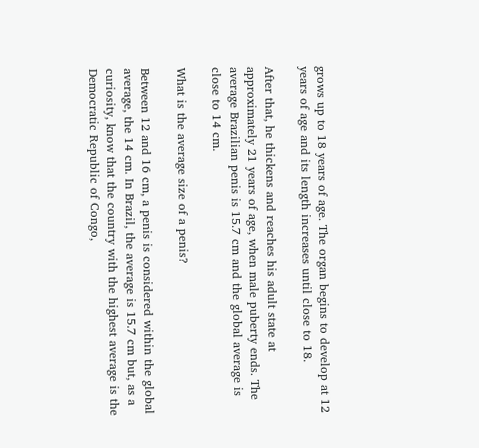grows up to 18 years of age. The organ begins to develop at 12 years of age and its length increases until close to 18.

After that, he thickens and reaches his adult state at approximately 21 years of age, when male puberty ends. The average Brazilian penis is 15.7 cm and the global average is close to 14 cm.

What is the average size of a penis?

Between 12 and 16 cm, a penis is considered within the global average, the 14 cm. In Brazil, the average is 15.7 cm but, as a curiosity, know that the country with the highest average is the Democratic Republic of Congo,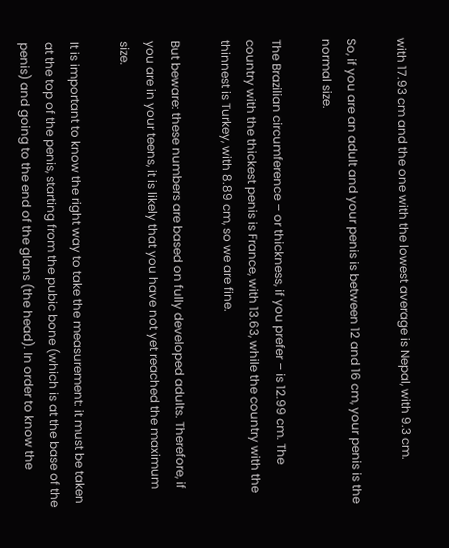with 17.93 cm and the one with the lowest average is Nepal, with 9.3 cm.

So, if you are an adult and your penis is between 12 and 16 cm, your penis is the normal size.

The Brazilian circumference – or thickness, if you prefer – is 12.99 cm. The country with the thickest penis is France, with 13.63, while the country with the thinnest is Turkey, with 8.89 cm, so we are fine.

But beware: these numbers are based on fully developed adults. Therefore, if you are in your teens, it is likely that you have not yet reached the maximum size.

It is important to know the right way to take the measurement: it must be taken at the top of the penis, starting from the pubic bone (which is at the base of the penis) and going to the end of the glans (the head). In order to know the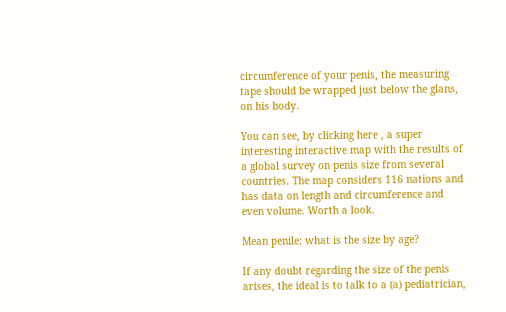circumference of your penis, the measuring tape should be wrapped just below the glans, on his body.

You can see, by clicking here , a super interesting interactive map with the results of a global survey on penis size from several countries. The map considers 116 nations and has data on length and circumference and even volume. Worth a look.

Mean penile: what is the size by age?

If any doubt regarding the size of the penis arises, the ideal is to talk to a (a) pediatrician,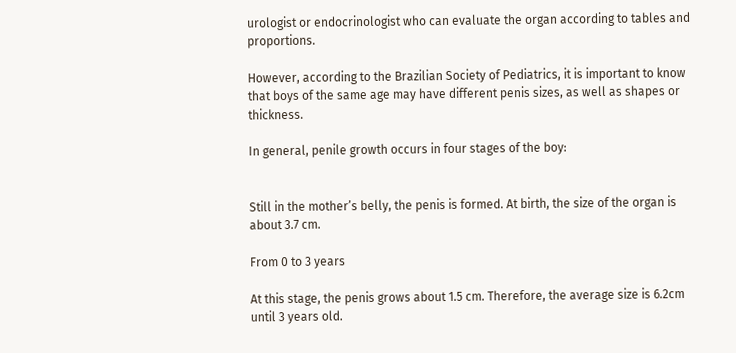urologist or endocrinologist who can evaluate the organ according to tables and proportions.

However, according to the Brazilian Society of Pediatrics, it is important to know that boys of the same age may have different penis sizes, as well as shapes or thickness.

In general, penile growth occurs in four stages of the boy:


Still in the mother’s belly, the penis is formed. At birth, the size of the organ is about 3.7 cm.

From 0 to 3 years

At this stage, the penis grows about 1.5 cm. Therefore, the average size is 6.2cm until 3 years old.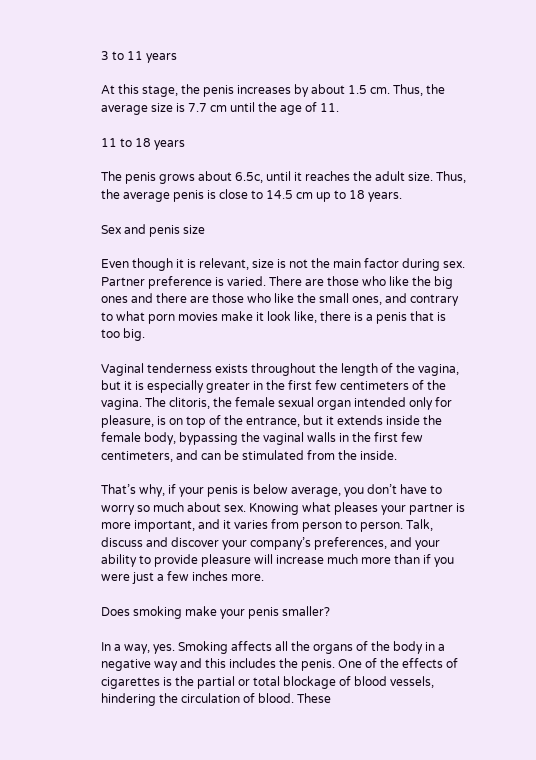3 to 11 years

At this stage, the penis increases by about 1.5 cm. Thus, the average size is 7.7 cm until the age of 11.

11 to 18 years

The penis grows about 6.5c, until it reaches the adult size. Thus, the average penis is close to 14.5 cm up to 18 years.

Sex and penis size

Even though it is relevant, size is not the main factor during sex. Partner preference is varied. There are those who like the big ones and there are those who like the small ones, and contrary to what porn movies make it look like, there is a penis that is too big.

Vaginal tenderness exists throughout the length of the vagina, but it is especially greater in the first few centimeters of the vagina. The clitoris, the female sexual organ intended only for pleasure, is on top of the entrance, but it extends inside the female body, bypassing the vaginal walls in the first few centimeters, and can be stimulated from the inside.

That’s why, if your penis is below average, you don’t have to worry so much about sex. Knowing what pleases your partner is more important, and it varies from person to person. Talk, discuss and discover your company’s preferences, and your ability to provide pleasure will increase much more than if you were just a few inches more.

Does smoking make your penis smaller?

In a way, yes. Smoking affects all the organs of the body in a negative way and this includes the penis. One of the effects of cigarettes is the partial or total blockage of blood vessels, hindering the circulation of blood. These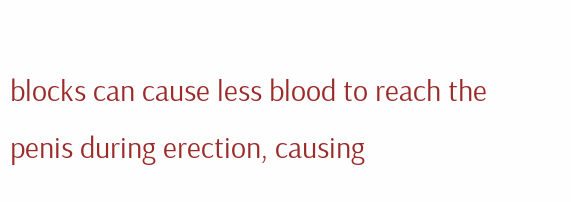blocks can cause less blood to reach the penis during erection, causing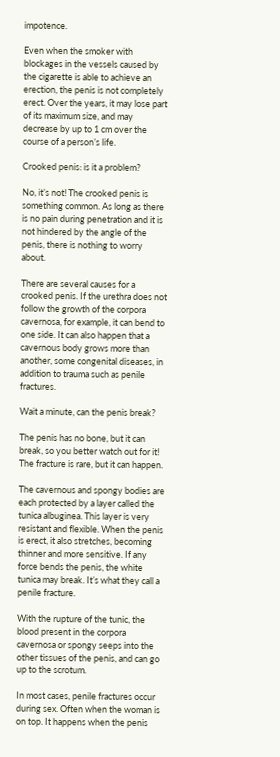impotence.

Even when the smoker with blockages in the vessels caused by the cigarette is able to achieve an erection, the penis is not completely erect. Over the years, it may lose part of its maximum size, and may decrease by up to 1 cm over the course of a person’s life.

Crooked penis: is it a problem?

No, it’s not! The crooked penis is something common. As long as there is no pain during penetration and it is not hindered by the angle of the penis, there is nothing to worry about.

There are several causes for a crooked penis. If the urethra does not follow the growth of the corpora cavernosa, for example, it can bend to one side. It can also happen that a cavernous body grows more than another, some congenital diseases, in addition to trauma such as penile fractures.

Wait a minute, can the penis break?

The penis has no bone, but it can break, so you better watch out for it! The fracture is rare, but it can happen.

The cavernous and spongy bodies are each protected by a layer called the tunica albuginea. This layer is very resistant and flexible. When the penis is erect, it also stretches, becoming thinner and more sensitive. If any force bends the penis, the white tunica may break. It’s what they call a penile fracture.

With the rupture of the tunic, the blood present in the corpora cavernosa or spongy seeps into the other tissues of the penis, and can go up to the scrotum.

In most cases, penile fractures occur during sex. Often when the woman is on top. It happens when the penis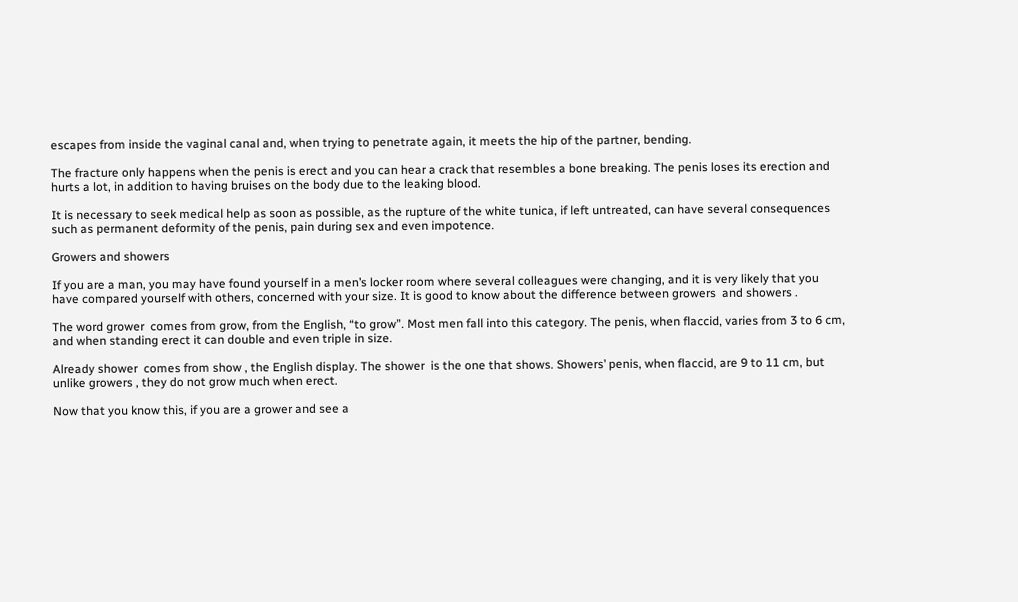escapes from inside the vaginal canal and, when trying to penetrate again, it meets the hip of the partner, bending.

The fracture only happens when the penis is erect and you can hear a crack that resembles a bone breaking. The penis loses its erection and hurts a lot, in addition to having bruises on the body due to the leaking blood.

It is necessary to seek medical help as soon as possible, as the rupture of the white tunica, if left untreated, can have several consequences such as permanent deformity of the penis, pain during sex and even impotence.

Growers and showers

If you are a man, you may have found yourself in a men’s locker room where several colleagues were changing, and it is very likely that you have compared yourself with others, concerned with your size. It is good to know about the difference between growers  and showers .

The word grower  comes from grow, from the English, “to grow”. Most men fall into this category. The penis, when flaccid, varies from 3 to 6 cm, and when standing erect it can double and even triple in size.

Already shower  comes from show , the English display. The shower  is the one that shows. Showers’ penis, when flaccid, are 9 to 11 cm, but unlike growers , they do not grow much when erect.

Now that you know this, if you are a grower and see a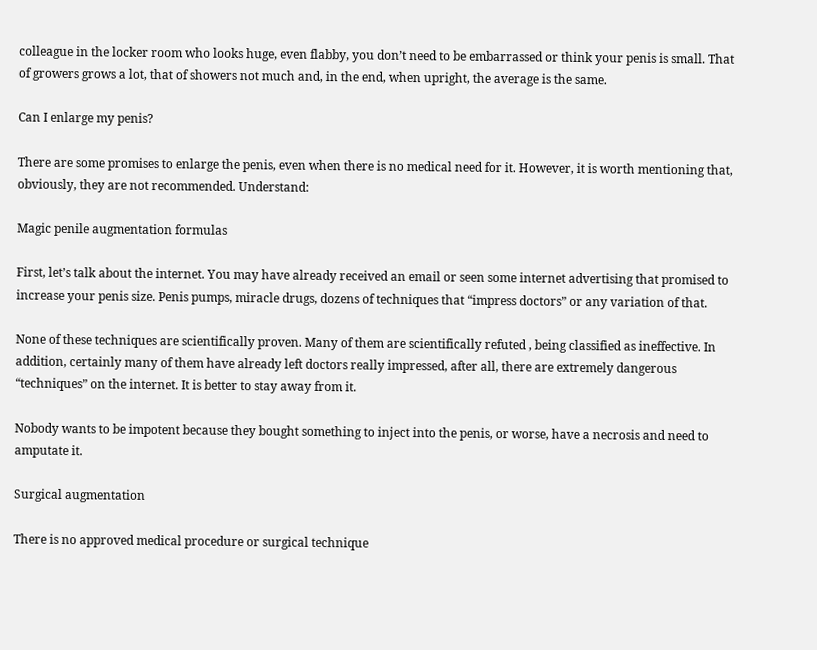colleague in the locker room who looks huge, even flabby, you don’t need to be embarrassed or think your penis is small. That of growers grows a lot, that of showers not much and, in the end, when upright, the average is the same.

Can I enlarge my penis?

There are some promises to enlarge the penis, even when there is no medical need for it. However, it is worth mentioning that, obviously, they are not recommended. Understand:

Magic penile augmentation formulas

First, let’s talk about the internet. You may have already received an email or seen some internet advertising that promised to increase your penis size. Penis pumps, miracle drugs, dozens of techniques that “impress doctors” or any variation of that.

None of these techniques are scientifically proven. Many of them are scientifically refuted , being classified as ineffective. In addition, certainly many of them have already left doctors really impressed, after all, there are extremely dangerous “techniques” on the internet. It is better to stay away from it.

Nobody wants to be impotent because they bought something to inject into the penis, or worse, have a necrosis and need to amputate it.

Surgical augmentation

There is no approved medical procedure or surgical technique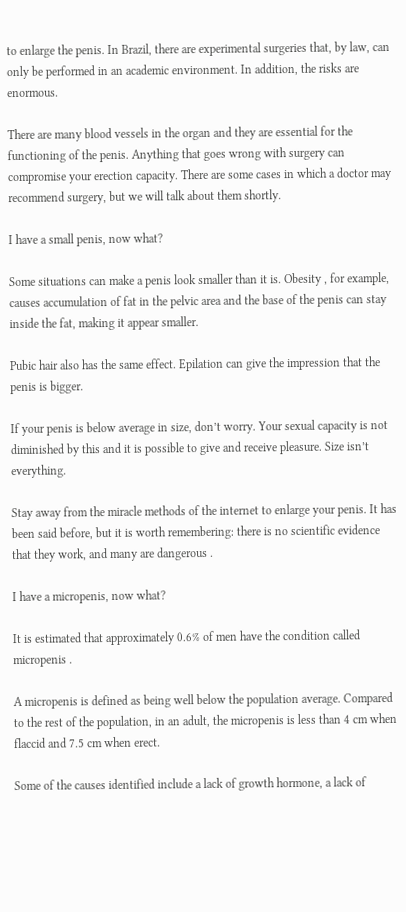to enlarge the penis. In Brazil, there are experimental surgeries that, by law, can only be performed in an academic environment. In addition, the risks are enormous.

There are many blood vessels in the organ and they are essential for the functioning of the penis. Anything that goes wrong with surgery can compromise your erection capacity. There are some cases in which a doctor may recommend surgery, but we will talk about them shortly.

I have a small penis, now what?

Some situations can make a penis look smaller than it is. Obesity , for example, causes accumulation of fat in the pelvic area and the base of the penis can stay inside the fat, making it appear smaller.

Pubic hair also has the same effect. Epilation can give the impression that the penis is bigger.

If your penis is below average in size, don’t worry. Your sexual capacity is not diminished by this and it is possible to give and receive pleasure. Size isn’t everything.

Stay away from the miracle methods of the internet to enlarge your penis. It has been said before, but it is worth remembering: there is no scientific evidence that they work, and many are dangerous .

I have a micropenis, now what?

It is estimated that approximately 0.6% of men have the condition called micropenis .

A micropenis is defined as being well below the population average. Compared to the rest of the population, in an adult, the micropenis is less than 4 cm when flaccid and 7.5 cm when erect.

Some of the causes identified include a lack of growth hormone, a lack of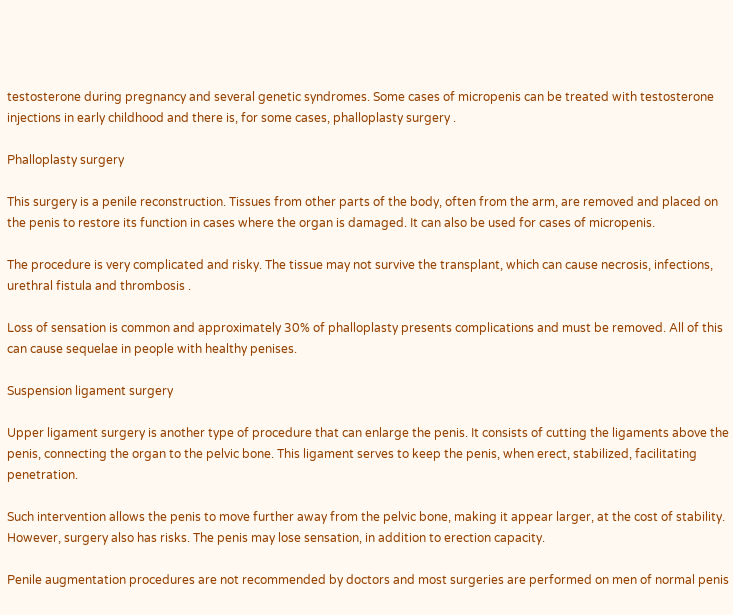testosterone during pregnancy and several genetic syndromes. Some cases of micropenis can be treated with testosterone injections in early childhood and there is, for some cases, phalloplasty surgery .

Phalloplasty surgery

This surgery is a penile reconstruction. Tissues from other parts of the body, often from the arm, are removed and placed on the penis to restore its function in cases where the organ is damaged. It can also be used for cases of micropenis.

The procedure is very complicated and risky. The tissue may not survive the transplant, which can cause necrosis, infections, urethral fistula and thrombosis .

Loss of sensation is common and approximately 30% of phalloplasty presents complications and must be removed. All of this can cause sequelae in people with healthy penises.

Suspension ligament surgery

Upper ligament surgery is another type of procedure that can enlarge the penis. It consists of cutting the ligaments above the penis, connecting the organ to the pelvic bone. This ligament serves to keep the penis, when erect, stabilized, facilitating penetration.

Such intervention allows the penis to move further away from the pelvic bone, making it appear larger, at the cost of stability. However, surgery also has risks. The penis may lose sensation, in addition to erection capacity.

Penile augmentation procedures are not recommended by doctors and most surgeries are performed on men of normal penis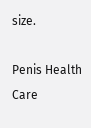size.

Penis Health Care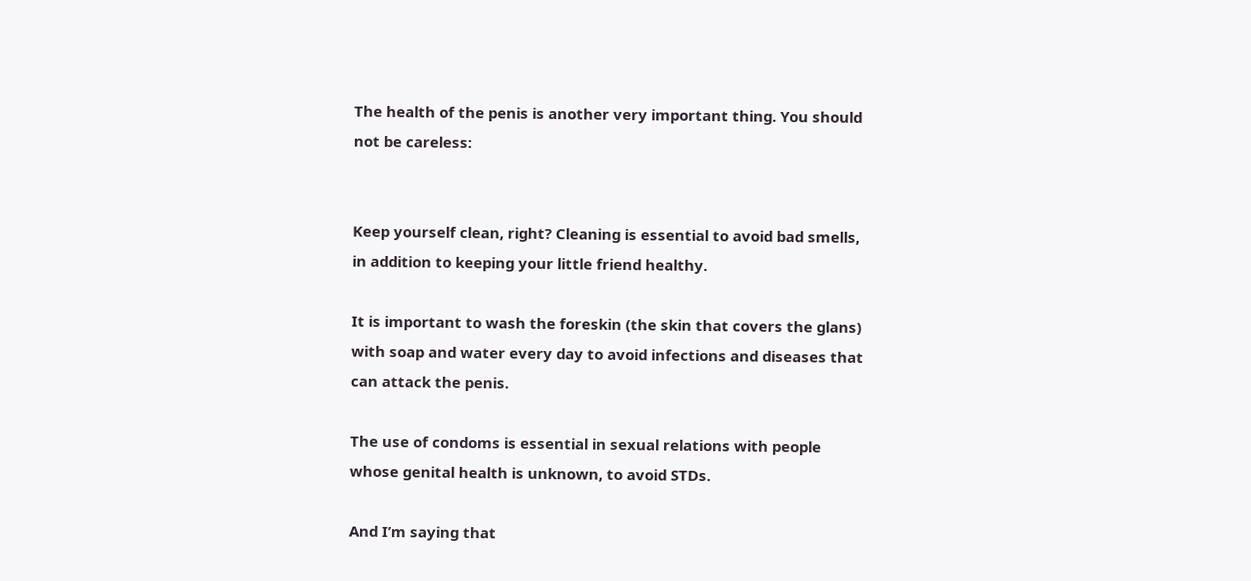The health of the penis is another very important thing. You should not be careless:


Keep yourself clean, right? Cleaning is essential to avoid bad smells, in addition to keeping your little friend healthy.

It is important to wash the foreskin (the skin that covers the glans) with soap and water every day to avoid infections and diseases that can attack the penis.

The use of condoms is essential in sexual relations with people whose genital health is unknown, to avoid STDs.

And I’m saying that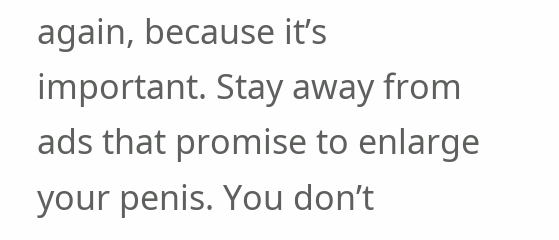again, because it’s important. Stay away from ads that promise to enlarge your penis. You don’t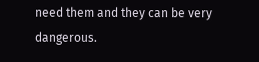need them and they can be very dangerous.